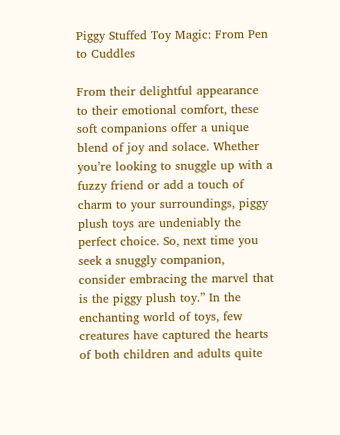Piggy Stuffed Toy Magic: From Pen to Cuddles

From their delightful appearance to their emotional comfort, these soft companions offer a unique blend of joy and solace. Whether you’re looking to snuggle up with a fuzzy friend or add a touch of charm to your surroundings, piggy plush toys are undeniably the perfect choice. So, next time you seek a snuggly companion, consider embracing the marvel that is the piggy plush toy.” In the enchanting world of toys, few creatures have captured the hearts of both children and adults quite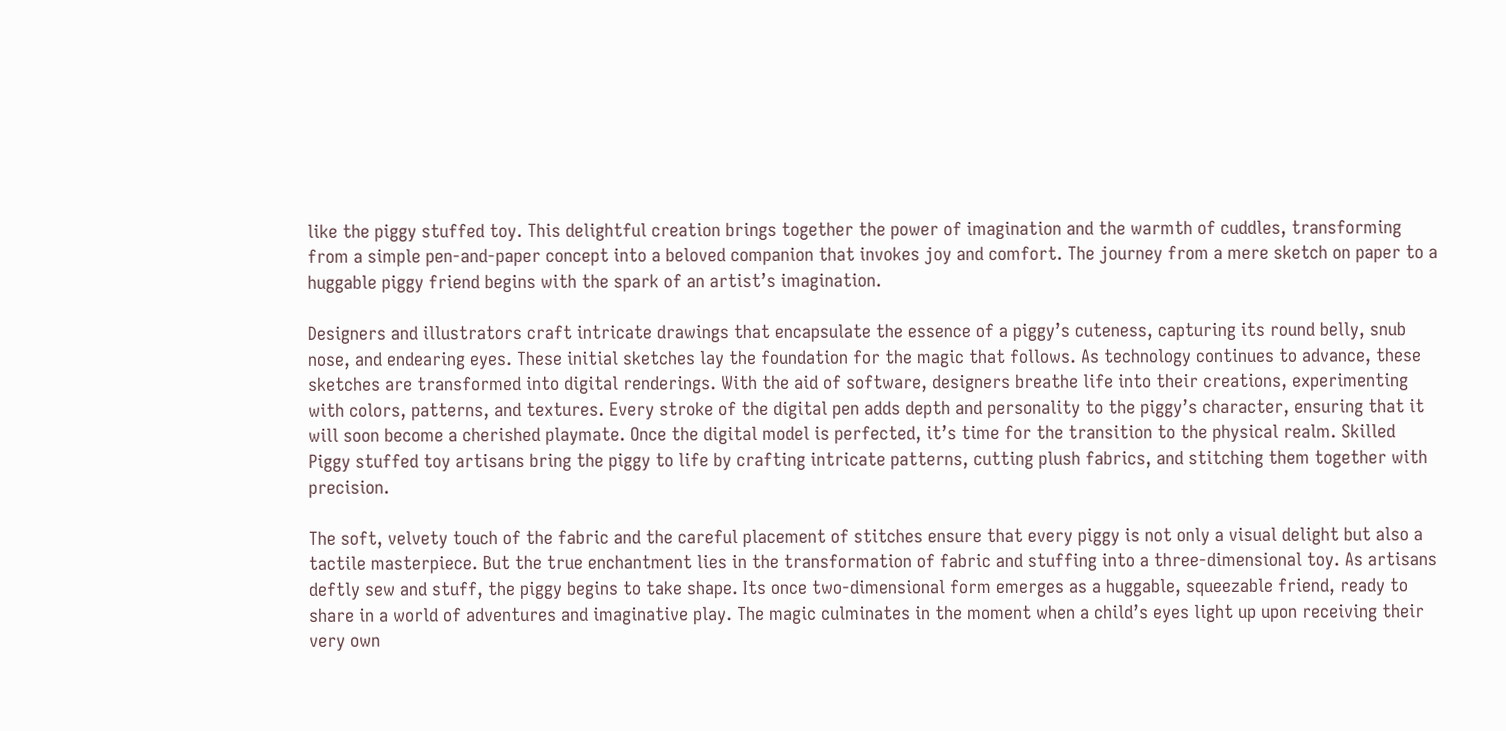like the piggy stuffed toy. This delightful creation brings together the power of imagination and the warmth of cuddles, transforming from a simple pen-and-paper concept into a beloved companion that invokes joy and comfort. The journey from a mere sketch on paper to a huggable piggy friend begins with the spark of an artist’s imagination.

Designers and illustrators craft intricate drawings that encapsulate the essence of a piggy’s cuteness, capturing its round belly, snub nose, and endearing eyes. These initial sketches lay the foundation for the magic that follows. As technology continues to advance, these sketches are transformed into digital renderings. With the aid of software, designers breathe life into their creations, experimenting with colors, patterns, and textures. Every stroke of the digital pen adds depth and personality to the piggy’s character, ensuring that it will soon become a cherished playmate. Once the digital model is perfected, it’s time for the transition to the physical realm. Skilled Piggy stuffed toy artisans bring the piggy to life by crafting intricate patterns, cutting plush fabrics, and stitching them together with precision.

The soft, velvety touch of the fabric and the careful placement of stitches ensure that every piggy is not only a visual delight but also a tactile masterpiece. But the true enchantment lies in the transformation of fabric and stuffing into a three-dimensional toy. As artisans deftly sew and stuff, the piggy begins to take shape. Its once two-dimensional form emerges as a huggable, squeezable friend, ready to share in a world of adventures and imaginative play. The magic culminates in the moment when a child’s eyes light up upon receiving their very own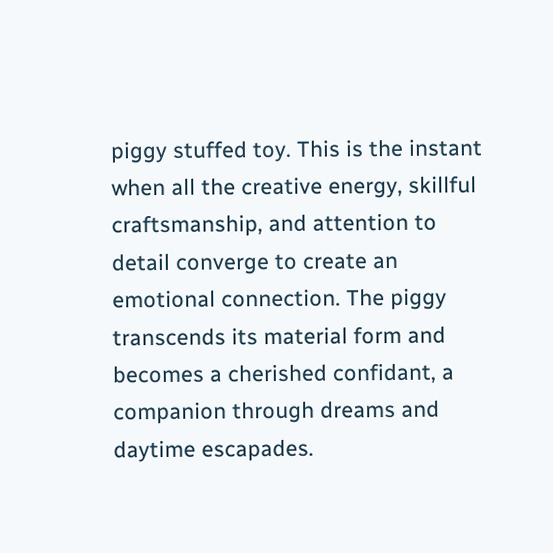piggy stuffed toy. This is the instant when all the creative energy, skillful craftsmanship, and attention to detail converge to create an emotional connection. The piggy transcends its material form and becomes a cherished confidant, a companion through dreams and daytime escapades.